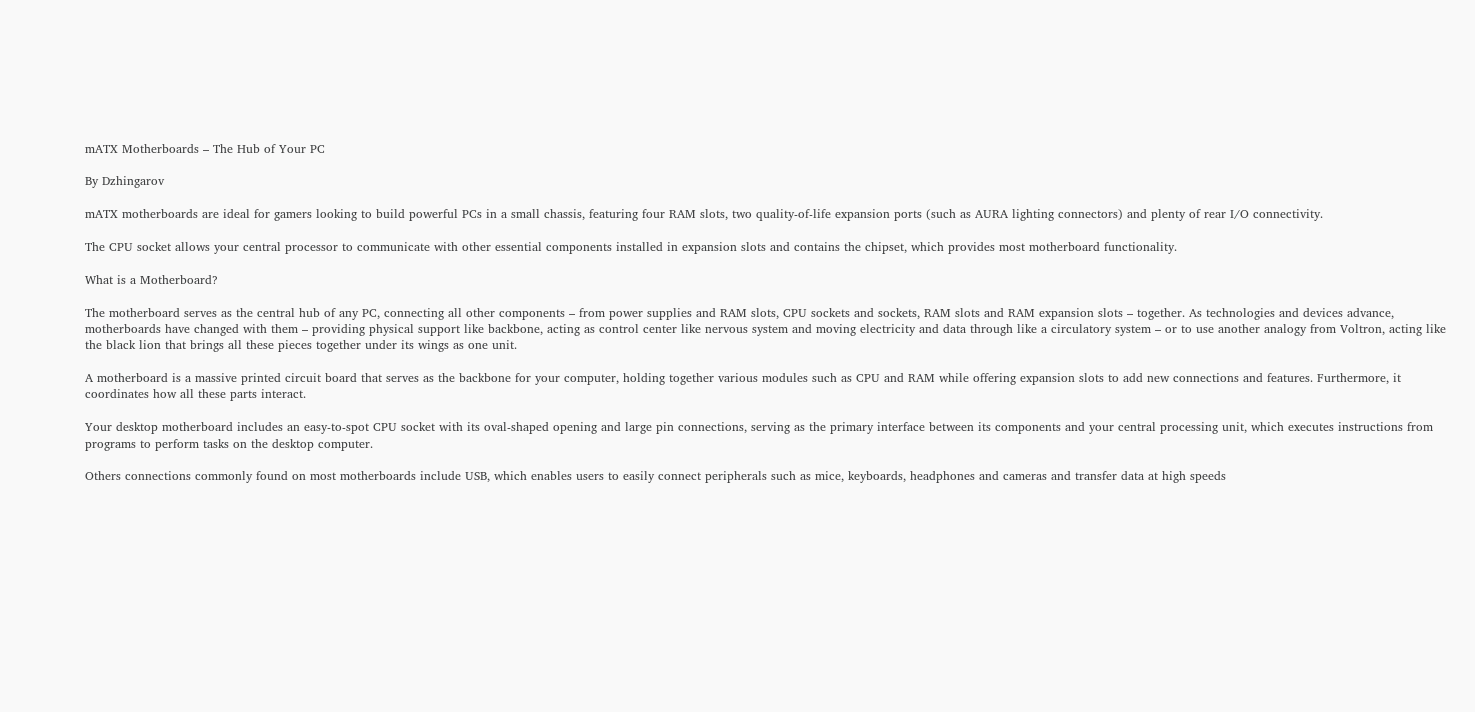mATX Motherboards – The Hub of Your PC

By Dzhingarov

mATX motherboards are ideal for gamers looking to build powerful PCs in a small chassis, featuring four RAM slots, two quality-of-life expansion ports (such as AURA lighting connectors) and plenty of rear I/O connectivity.

The CPU socket allows your central processor to communicate with other essential components installed in expansion slots and contains the chipset, which provides most motherboard functionality.

What is a Motherboard?

The motherboard serves as the central hub of any PC, connecting all other components – from power supplies and RAM slots, CPU sockets and sockets, RAM slots and RAM expansion slots – together. As technologies and devices advance, motherboards have changed with them – providing physical support like backbone, acting as control center like nervous system and moving electricity and data through like a circulatory system – or to use another analogy from Voltron, acting like the black lion that brings all these pieces together under its wings as one unit.

A motherboard is a massive printed circuit board that serves as the backbone for your computer, holding together various modules such as CPU and RAM while offering expansion slots to add new connections and features. Furthermore, it coordinates how all these parts interact.

Your desktop motherboard includes an easy-to-spot CPU socket with its oval-shaped opening and large pin connections, serving as the primary interface between its components and your central processing unit, which executes instructions from programs to perform tasks on the desktop computer.

Others connections commonly found on most motherboards include USB, which enables users to easily connect peripherals such as mice, keyboards, headphones and cameras and transfer data at high speeds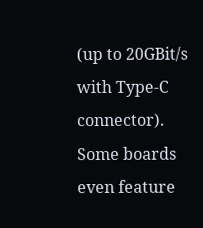(up to 20GBit/s with Type-C connector). Some boards even feature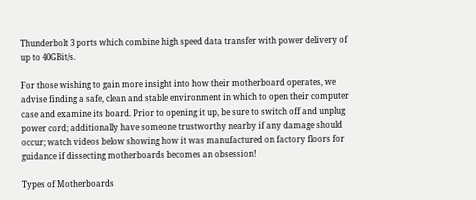Thunderbolt 3 ports which combine high speed data transfer with power delivery of up to 40GBit/s.

For those wishing to gain more insight into how their motherboard operates, we advise finding a safe, clean and stable environment in which to open their computer case and examine its board. Prior to opening it up, be sure to switch off and unplug power cord; additionally have someone trustworthy nearby if any damage should occur; watch videos below showing how it was manufactured on factory floors for guidance if dissecting motherboards becomes an obsession!

Types of Motherboards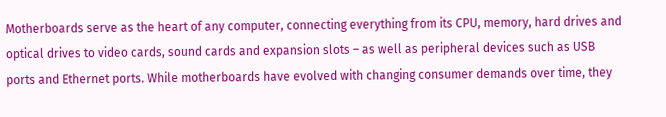Motherboards serve as the heart of any computer, connecting everything from its CPU, memory, hard drives and optical drives to video cards, sound cards and expansion slots – as well as peripheral devices such as USB ports and Ethernet ports. While motherboards have evolved with changing consumer demands over time, they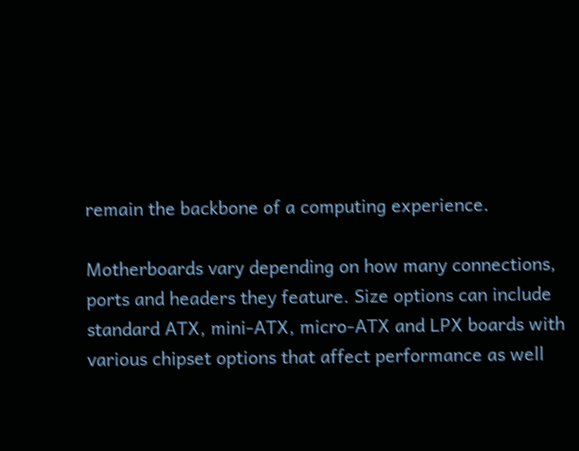remain the backbone of a computing experience.

Motherboards vary depending on how many connections, ports and headers they feature. Size options can include standard ATX, mini-ATX, micro-ATX and LPX boards with various chipset options that affect performance as well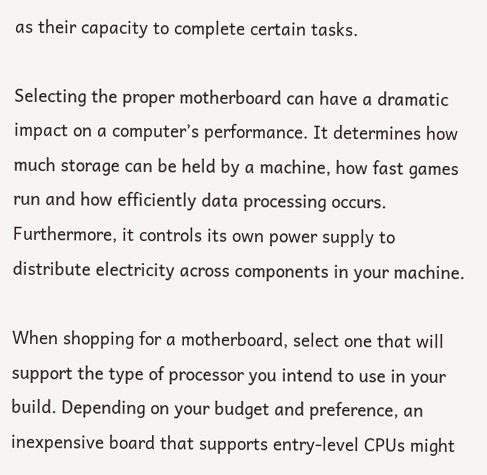as their capacity to complete certain tasks.

Selecting the proper motherboard can have a dramatic impact on a computer’s performance. It determines how much storage can be held by a machine, how fast games run and how efficiently data processing occurs. Furthermore, it controls its own power supply to distribute electricity across components in your machine.

When shopping for a motherboard, select one that will support the type of processor you intend to use in your build. Depending on your budget and preference, an inexpensive board that supports entry-level CPUs might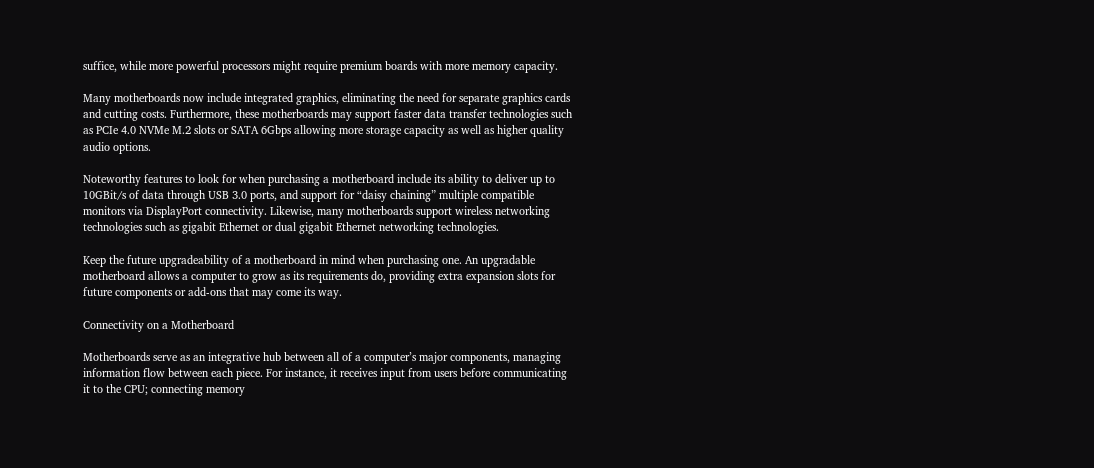suffice, while more powerful processors might require premium boards with more memory capacity.

Many motherboards now include integrated graphics, eliminating the need for separate graphics cards and cutting costs. Furthermore, these motherboards may support faster data transfer technologies such as PCIe 4.0 NVMe M.2 slots or SATA 6Gbps allowing more storage capacity as well as higher quality audio options.

Noteworthy features to look for when purchasing a motherboard include its ability to deliver up to 10GBit/s of data through USB 3.0 ports, and support for “daisy chaining” multiple compatible monitors via DisplayPort connectivity. Likewise, many motherboards support wireless networking technologies such as gigabit Ethernet or dual gigabit Ethernet networking technologies.

Keep the future upgradeability of a motherboard in mind when purchasing one. An upgradable motherboard allows a computer to grow as its requirements do, providing extra expansion slots for future components or add-ons that may come its way.

Connectivity on a Motherboard

Motherboards serve as an integrative hub between all of a computer’s major components, managing information flow between each piece. For instance, it receives input from users before communicating it to the CPU; connecting memory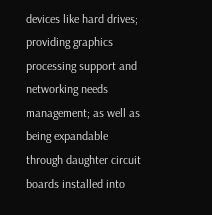devices like hard drives; providing graphics processing support and networking needs management; as well as being expandable through daughter circuit boards installed into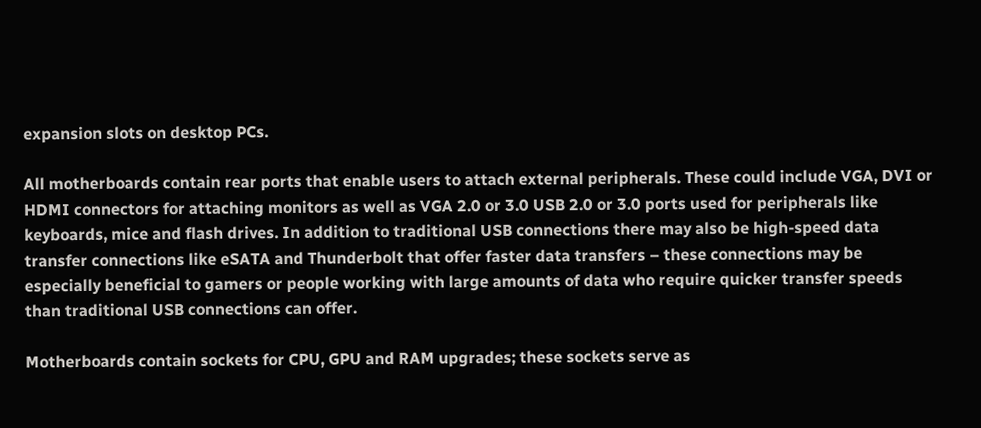expansion slots on desktop PCs.

All motherboards contain rear ports that enable users to attach external peripherals. These could include VGA, DVI or HDMI connectors for attaching monitors as well as VGA 2.0 or 3.0 USB 2.0 or 3.0 ports used for peripherals like keyboards, mice and flash drives. In addition to traditional USB connections there may also be high-speed data transfer connections like eSATA and Thunderbolt that offer faster data transfers – these connections may be especially beneficial to gamers or people working with large amounts of data who require quicker transfer speeds than traditional USB connections can offer.

Motherboards contain sockets for CPU, GPU and RAM upgrades; these sockets serve as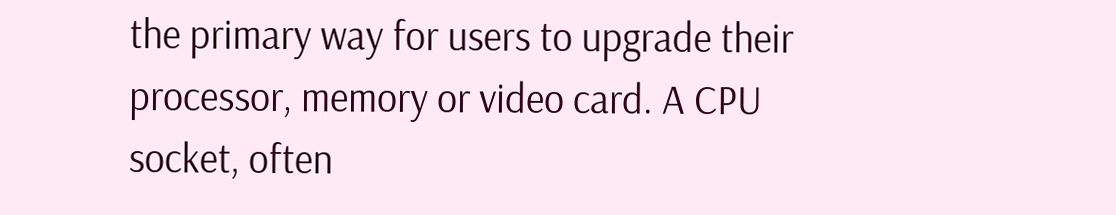the primary way for users to upgrade their processor, memory or video card. A CPU socket, often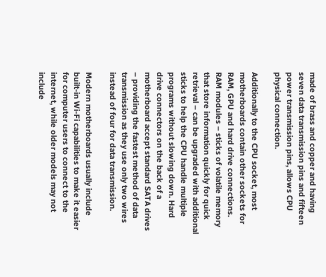made of brass and copper and having seven data transmission pins and fifteen power transmission pins, allows CPU physical connection.

Additionally to the CPU socket, most motherboards contain other sockets for RAM, GPU and hard drive connections. RAM modules – sticks of volatile memory that store information quickly for quick retrieval – can be upgraded with additional sticks to help the CPU handle multiple programs without slowing down. Hard drive connectors on the back of a motherboard accept standard SATA drives – providing the fastest method of data transmission as they use only two wires instead of four for data transmission.

Modern motherboards usually include built-in Wi-Fi capabilities to make it easier for computer users to connect to the internet, while older models may not include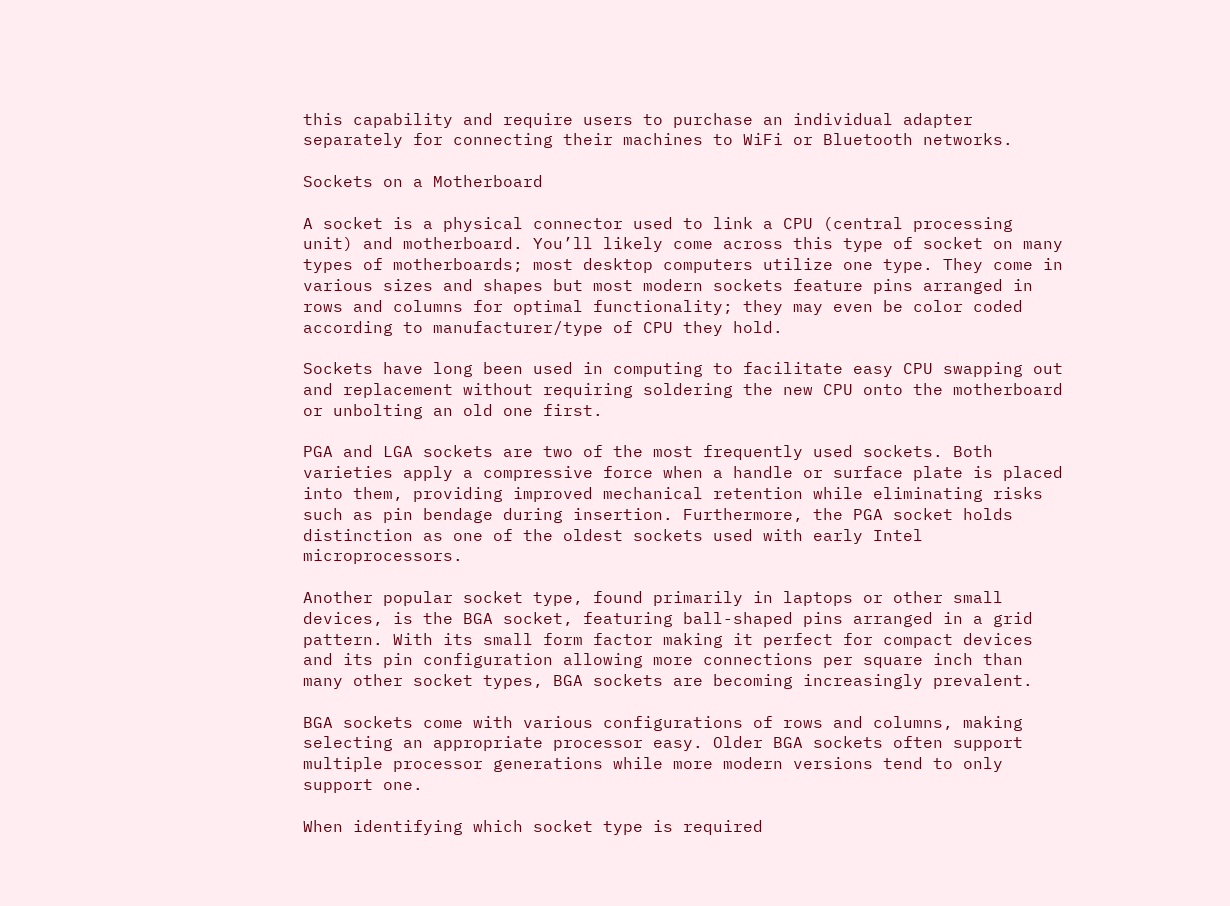this capability and require users to purchase an individual adapter separately for connecting their machines to WiFi or Bluetooth networks.

Sockets on a Motherboard

A socket is a physical connector used to link a CPU (central processing unit) and motherboard. You’ll likely come across this type of socket on many types of motherboards; most desktop computers utilize one type. They come in various sizes and shapes but most modern sockets feature pins arranged in rows and columns for optimal functionality; they may even be color coded according to manufacturer/type of CPU they hold.

Sockets have long been used in computing to facilitate easy CPU swapping out and replacement without requiring soldering the new CPU onto the motherboard or unbolting an old one first.

PGA and LGA sockets are two of the most frequently used sockets. Both varieties apply a compressive force when a handle or surface plate is placed into them, providing improved mechanical retention while eliminating risks such as pin bendage during insertion. Furthermore, the PGA socket holds distinction as one of the oldest sockets used with early Intel microprocessors.

Another popular socket type, found primarily in laptops or other small devices, is the BGA socket, featuring ball-shaped pins arranged in a grid pattern. With its small form factor making it perfect for compact devices and its pin configuration allowing more connections per square inch than many other socket types, BGA sockets are becoming increasingly prevalent.

BGA sockets come with various configurations of rows and columns, making selecting an appropriate processor easy. Older BGA sockets often support multiple processor generations while more modern versions tend to only support one.

When identifying which socket type is required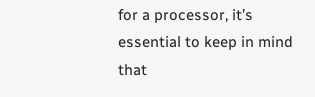for a processor, it’s essential to keep in mind that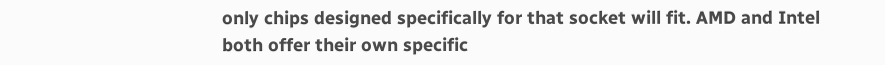only chips designed specifically for that socket will fit. AMD and Intel both offer their own specific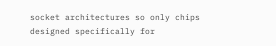socket architectures so only chips designed specifically for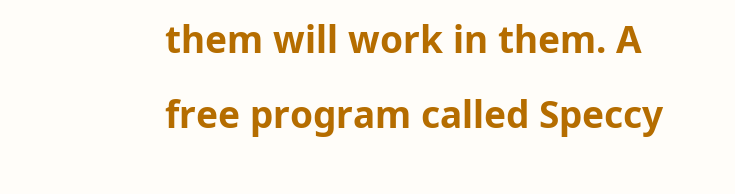them will work in them. A free program called Speccy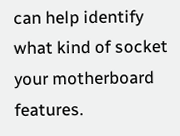can help identify what kind of socket your motherboard features.